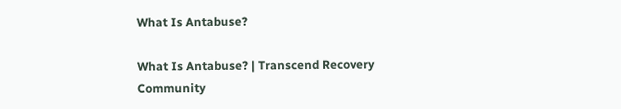What Is Antabuse?

What Is Antabuse? | Transcend Recovery Community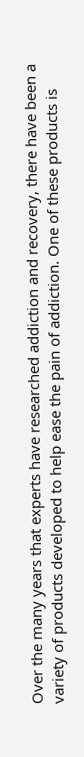Over the many years that experts have researched addiction and recovery, there have been a variety of products developed to help ease the pain of addiction. One of these products is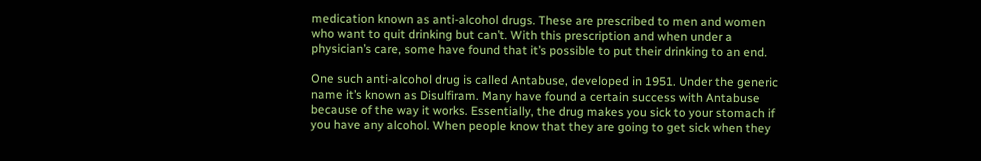medication known as anti-alcohol drugs. These are prescribed to men and women who want to quit drinking but can’t. With this prescription and when under a physician’s care, some have found that it’s possible to put their drinking to an end.

One such anti-alcohol drug is called Antabuse, developed in 1951. Under the generic name it’s known as Disulfiram. Many have found a certain success with Antabuse because of the way it works. Essentially, the drug makes you sick to your stomach if you have any alcohol. When people know that they are going to get sick when they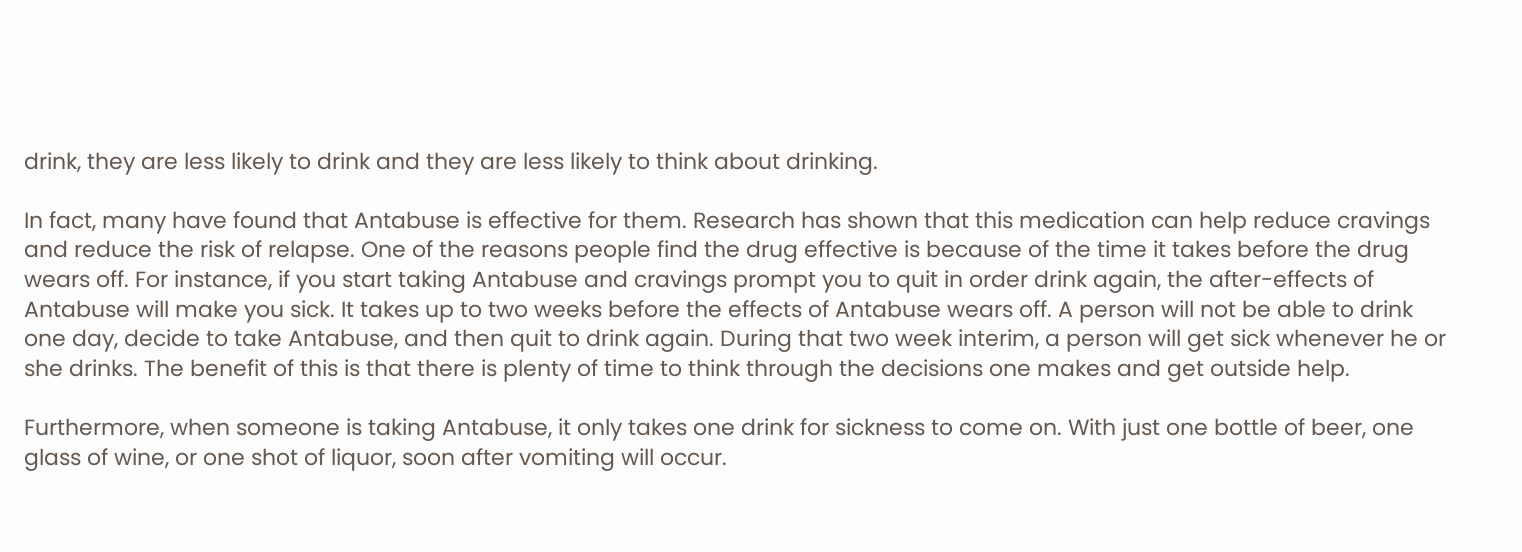drink, they are less likely to drink and they are less likely to think about drinking.

In fact, many have found that Antabuse is effective for them. Research has shown that this medication can help reduce cravings and reduce the risk of relapse. One of the reasons people find the drug effective is because of the time it takes before the drug wears off. For instance, if you start taking Antabuse and cravings prompt you to quit in order drink again, the after-effects of Antabuse will make you sick. It takes up to two weeks before the effects of Antabuse wears off. A person will not be able to drink one day, decide to take Antabuse, and then quit to drink again. During that two week interim, a person will get sick whenever he or she drinks. The benefit of this is that there is plenty of time to think through the decisions one makes and get outside help.

Furthermore, when someone is taking Antabuse, it only takes one drink for sickness to come on. With just one bottle of beer, one glass of wine, or one shot of liquor, soon after vomiting will occur.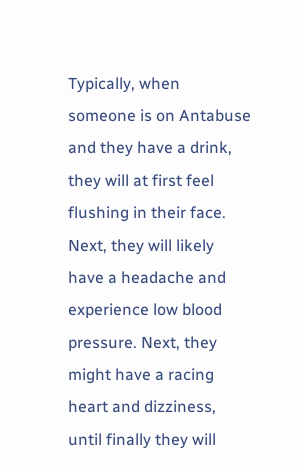Typically, when someone is on Antabuse and they have a drink, they will at first feel flushing in their face. Next, they will likely have a headache and experience low blood pressure. Next, they might have a racing heart and dizziness, until finally they will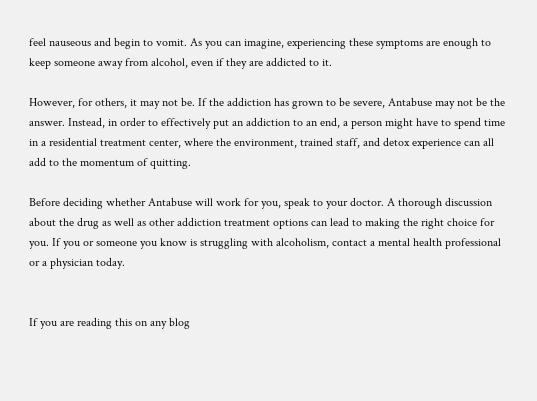feel nauseous and begin to vomit. As you can imagine, experiencing these symptoms are enough to keep someone away from alcohol, even if they are addicted to it.

However, for others, it may not be. If the addiction has grown to be severe, Antabuse may not be the answer. Instead, in order to effectively put an addiction to an end, a person might have to spend time in a residential treatment center, where the environment, trained staff, and detox experience can all add to the momentum of quitting.

Before deciding whether Antabuse will work for you, speak to your doctor. A thorough discussion about the drug as well as other addiction treatment options can lead to making the right choice for you. If you or someone you know is struggling with alcoholism, contact a mental health professional or a physician today.


If you are reading this on any blog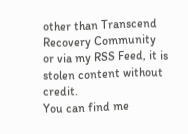other than Transcend Recovery Community
or via my RSS Feed, it is stolen content without credit.
You can find me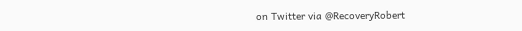on Twitter via @RecoveryRobert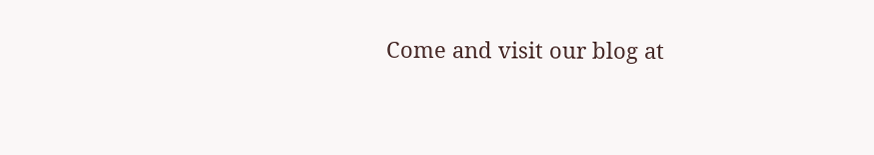Come and visit our blog at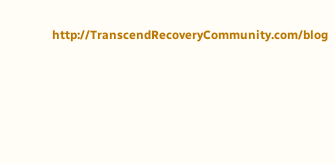http://TranscendRecoveryCommunity.com/blog